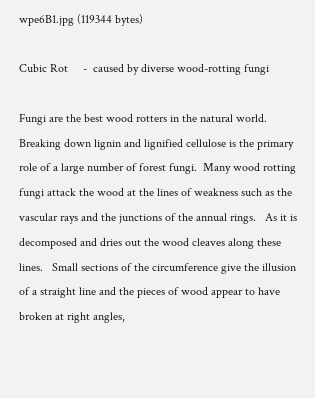wpe6B1.jpg (119344 bytes)

Cubic Rot     -  caused by diverse wood-rotting fungi

Fungi are the best wood rotters in the natural world.   Breaking down lignin and lignified cellulose is the primary role of a large number of forest fungi.  Many wood rotting fungi attack the wood at the lines of weakness such as the vascular rays and the junctions of the annual rings.   As it is decomposed and dries out the wood cleaves along these lines.   Small sections of the circumference give the illusion of a straight line and the pieces of wood appear to have broken at right angles,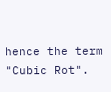hence the term "Cubic Rot".